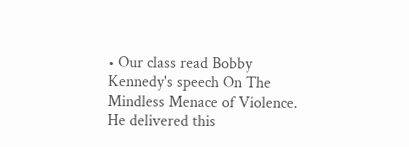• Our class read Bobby Kennedy's speech On The Mindless Menace of Violence. He delivered this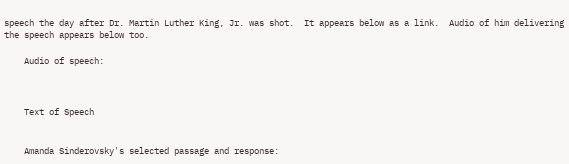speech the day after Dr. Martin Luther King, Jr. was shot.  It appears below as a link.  Audio of him delivering the speech appears below too.

    Audio of speech:



    Text of Speech


    Amanda Sinderovsky's selected passage and response: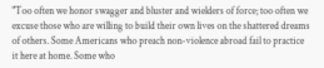"Too often we honor swagger and bluster and wielders of force; too often we excuse those who are willing to build their own lives on the shattered dreams of others. Some Americans who preach non-violence abroad fail to practice it here at home. Some who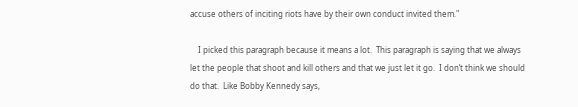accuse others of inciting riots have by their own conduct invited them."

    I picked this paragraph because it means a lot.  This paragraph is saying that we always let the people that shoot and kill others and that we just let it go.  I don’t think we should do that.  Like Bobby Kennedy says,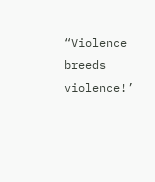“Violence breeds violence!’